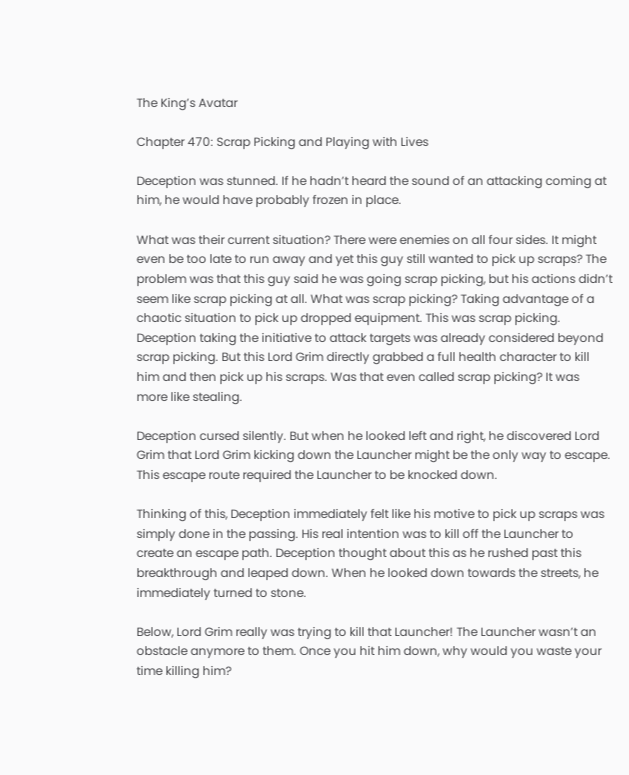The King’s Avatar

Chapter 470: Scrap Picking and Playing with Lives

Deception was stunned. If he hadn’t heard the sound of an attacking coming at him, he would have probably frozen in place.

What was their current situation? There were enemies on all four sides. It might even be too late to run away and yet this guy still wanted to pick up scraps? The problem was that this guy said he was going scrap picking, but his actions didn’t seem like scrap picking at all. What was scrap picking? Taking advantage of a chaotic situation to pick up dropped equipment. This was scrap picking. Deception taking the initiative to attack targets was already considered beyond scrap picking. But this Lord Grim directly grabbed a full health character to kill him and then pick up his scraps. Was that even called scrap picking? It was more like stealing.

Deception cursed silently. But when he looked left and right, he discovered Lord Grim that Lord Grim kicking down the Launcher might be the only way to escape. This escape route required the Launcher to be knocked down.

Thinking of this, Deception immediately felt like his motive to pick up scraps was simply done in the passing. His real intention was to kill off the Launcher to create an escape path. Deception thought about this as he rushed past this breakthrough and leaped down. When he looked down towards the streets, he immediately turned to stone.

Below, Lord Grim really was trying to kill that Launcher! The Launcher wasn’t an obstacle anymore to them. Once you hit him down, why would you waste your time killing him?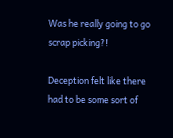Was he really going to go scrap picking?!

Deception felt like there had to be some sort of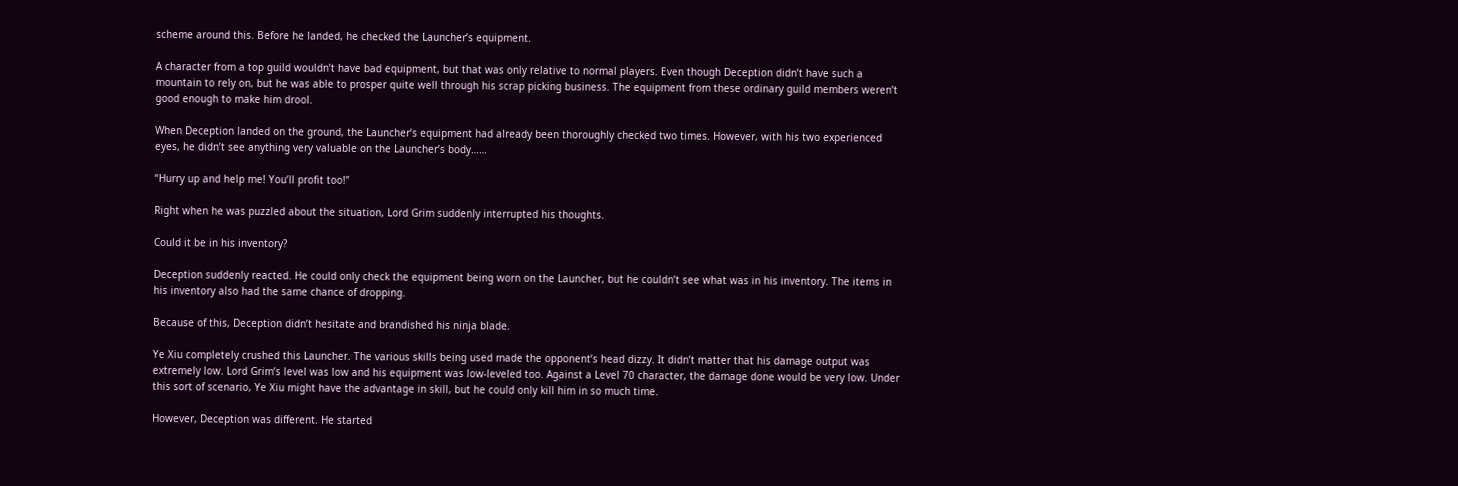scheme around this. Before he landed, he checked the Launcher’s equipment.

A character from a top guild wouldn’t have bad equipment, but that was only relative to normal players. Even though Deception didn’t have such a mountain to rely on, but he was able to prosper quite well through his scrap picking business. The equipment from these ordinary guild members weren’t good enough to make him drool.

When Deception landed on the ground, the Launcher’s equipment had already been thoroughly checked two times. However, with his two experienced eyes, he didn’t see anything very valuable on the Launcher’s body……

“Hurry up and help me! You’ll profit too!”

Right when he was puzzled about the situation, Lord Grim suddenly interrupted his thoughts.

Could it be in his inventory?

Deception suddenly reacted. He could only check the equipment being worn on the Launcher, but he couldn’t see what was in his inventory. The items in his inventory also had the same chance of dropping.

Because of this, Deception didn’t hesitate and brandished his ninja blade.

Ye Xiu completely crushed this Launcher. The various skills being used made the opponent’s head dizzy. It didn’t matter that his damage output was extremely low. Lord Grim’s level was low and his equipment was low-leveled too. Against a Level 70 character, the damage done would be very low. Under this sort of scenario, Ye Xiu might have the advantage in skill, but he could only kill him in so much time.

However, Deception was different. He started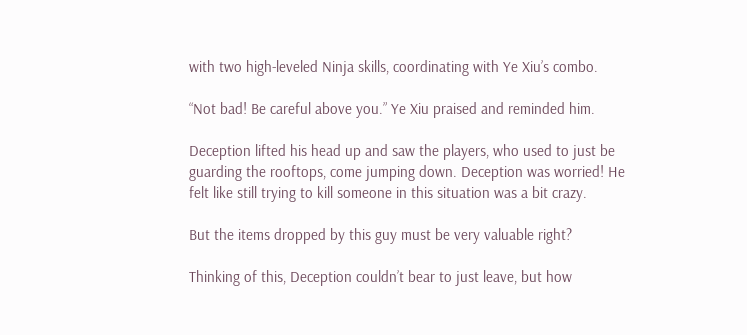with two high-leveled Ninja skills, coordinating with Ye Xiu’s combo.

“Not bad! Be careful above you.” Ye Xiu praised and reminded him.

Deception lifted his head up and saw the players, who used to just be guarding the rooftops, come jumping down. Deception was worried! He felt like still trying to kill someone in this situation was a bit crazy.

But the items dropped by this guy must be very valuable right?

Thinking of this, Deception couldn’t bear to just leave, but how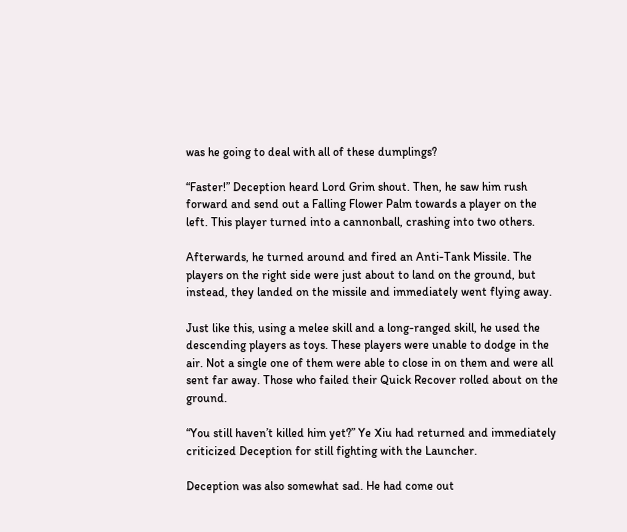was he going to deal with all of these dumplings?

“Faster!” Deception heard Lord Grim shout. Then, he saw him rush forward and send out a Falling Flower Palm towards a player on the left. This player turned into a cannonball, crashing into two others.

Afterwards, he turned around and fired an Anti-Tank Missile. The players on the right side were just about to land on the ground, but instead, they landed on the missile and immediately went flying away.

Just like this, using a melee skill and a long-ranged skill, he used the descending players as toys. These players were unable to dodge in the air. Not a single one of them were able to close in on them and were all sent far away. Those who failed their Quick Recover rolled about on the ground.

“You still haven’t killed him yet?” Ye Xiu had returned and immediately criticized Deception for still fighting with the Launcher.

Deception was also somewhat sad. He had come out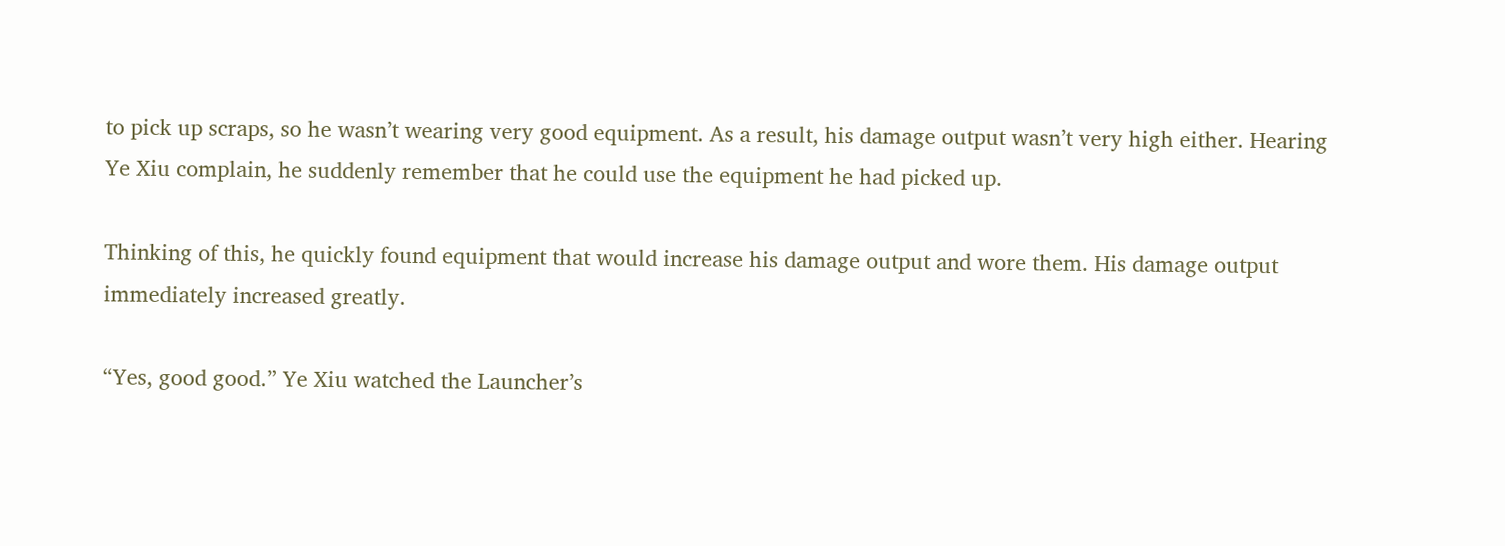to pick up scraps, so he wasn’t wearing very good equipment. As a result, his damage output wasn’t very high either. Hearing Ye Xiu complain, he suddenly remember that he could use the equipment he had picked up.

Thinking of this, he quickly found equipment that would increase his damage output and wore them. His damage output immediately increased greatly.

“Yes, good good.” Ye Xiu watched the Launcher’s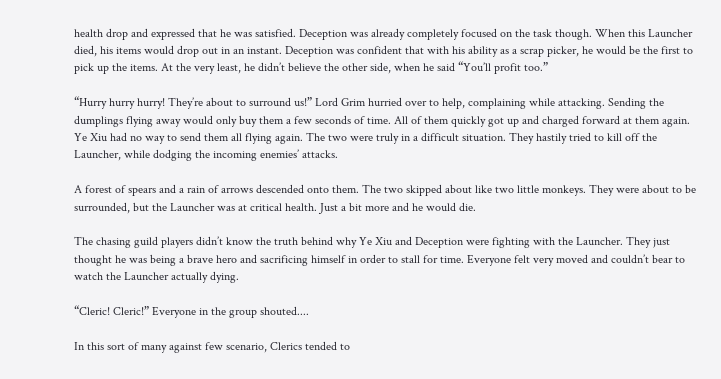health drop and expressed that he was satisfied. Deception was already completely focused on the task though. When this Launcher died, his items would drop out in an instant. Deception was confident that with his ability as a scrap picker, he would be the first to pick up the items. At the very least, he didn’t believe the other side, when he said “You’ll profit too.”

“Hurry hurry hurry! They’re about to surround us!” Lord Grim hurried over to help, complaining while attacking. Sending the dumplings flying away would only buy them a few seconds of time. All of them quickly got up and charged forward at them again. Ye Xiu had no way to send them all flying again. The two were truly in a difficult situation. They hastily tried to kill off the Launcher, while dodging the incoming enemies’ attacks.

A forest of spears and a rain of arrows descended onto them. The two skipped about like two little monkeys. They were about to be surrounded, but the Launcher was at critical health. Just a bit more and he would die.

The chasing guild players didn’t know the truth behind why Ye Xiu and Deception were fighting with the Launcher. They just thought he was being a brave hero and sacrificing himself in order to stall for time. Everyone felt very moved and couldn’t bear to watch the Launcher actually dying.

“Cleric! Cleric!” Everyone in the group shouted....

In this sort of many against few scenario, Clerics tended to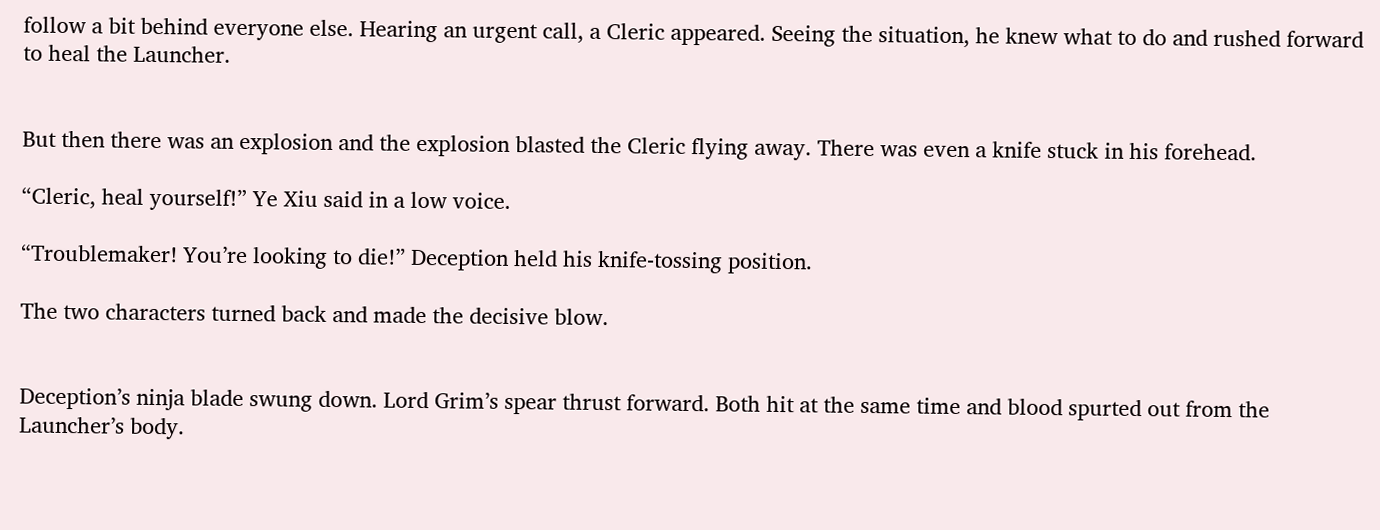follow a bit behind everyone else. Hearing an urgent call, a Cleric appeared. Seeing the situation, he knew what to do and rushed forward to heal the Launcher.


But then there was an explosion and the explosion blasted the Cleric flying away. There was even a knife stuck in his forehead.

“Cleric, heal yourself!” Ye Xiu said in a low voice.

“Troublemaker! You’re looking to die!” Deception held his knife-tossing position.

The two characters turned back and made the decisive blow.


Deception’s ninja blade swung down. Lord Grim’s spear thrust forward. Both hit at the same time and blood spurted out from the Launcher’s body.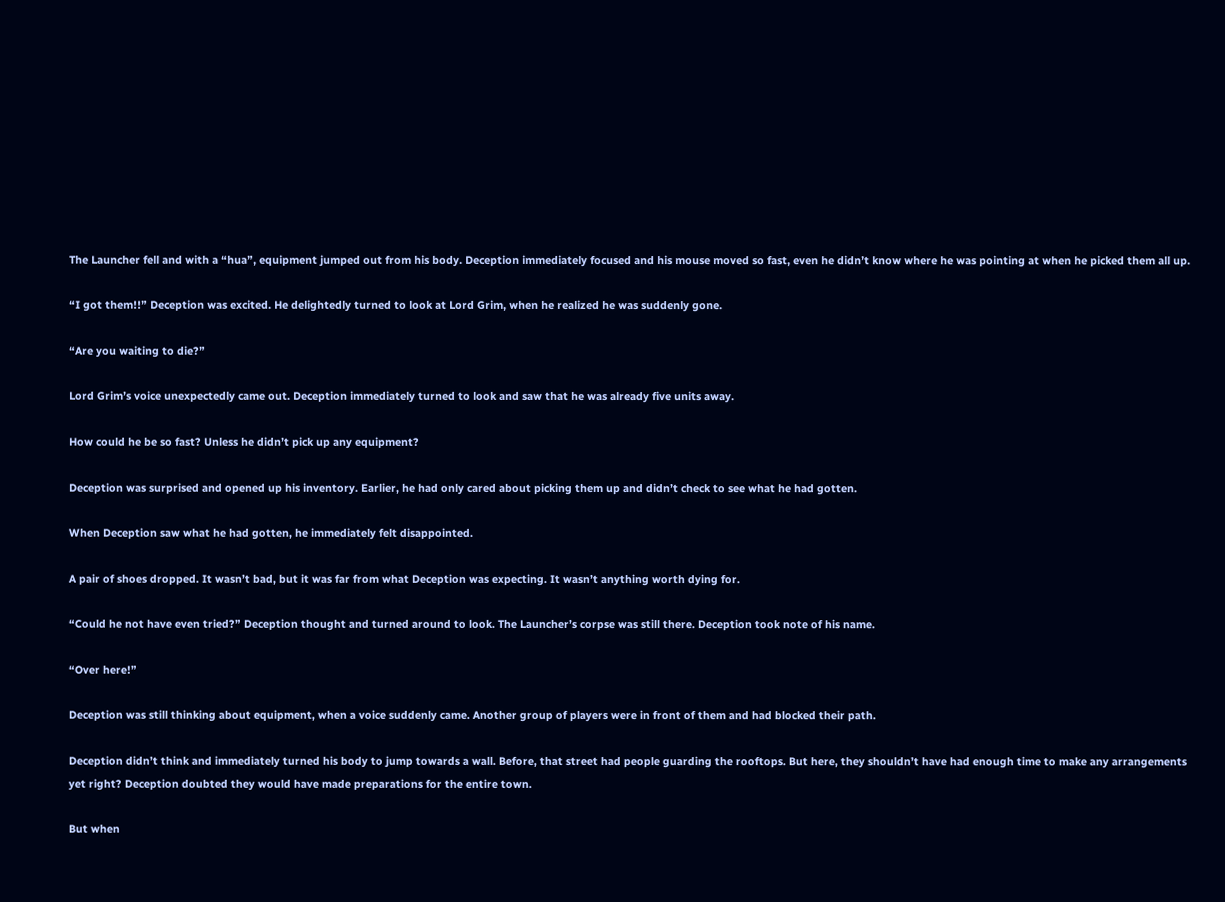The Launcher fell and with a “hua”, equipment jumped out from his body. Deception immediately focused and his mouse moved so fast, even he didn’t know where he was pointing at when he picked them all up.

“I got them!!” Deception was excited. He delightedly turned to look at Lord Grim, when he realized he was suddenly gone.

“Are you waiting to die?”

Lord Grim’s voice unexpectedly came out. Deception immediately turned to look and saw that he was already five units away.

How could he be so fast? Unless he didn’t pick up any equipment?

Deception was surprised and opened up his inventory. Earlier, he had only cared about picking them up and didn’t check to see what he had gotten.

When Deception saw what he had gotten, he immediately felt disappointed.

A pair of shoes dropped. It wasn’t bad, but it was far from what Deception was expecting. It wasn’t anything worth dying for.

“Could he not have even tried?” Deception thought and turned around to look. The Launcher’s corpse was still there. Deception took note of his name.

“Over here!”

Deception was still thinking about equipment, when a voice suddenly came. Another group of players were in front of them and had blocked their path.

Deception didn’t think and immediately turned his body to jump towards a wall. Before, that street had people guarding the rooftops. But here, they shouldn’t have had enough time to make any arrangements yet right? Deception doubted they would have made preparations for the entire town.

But when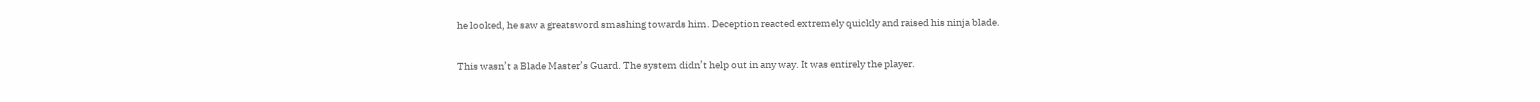he looked, he saw a greatsword smashing towards him. Deception reacted extremely quickly and raised his ninja blade.

This wasn’t a Blade Master’s Guard. The system didn’t help out in any way. It was entirely the player.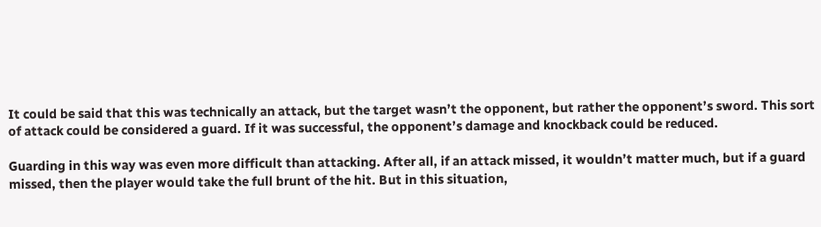It could be said that this was technically an attack, but the target wasn’t the opponent, but rather the opponent’s sword. This sort of attack could be considered a guard. If it was successful, the opponent’s damage and knockback could be reduced.

Guarding in this way was even more difficult than attacking. After all, if an attack missed, it wouldn’t matter much, but if a guard missed, then the player would take the full brunt of the hit. But in this situation,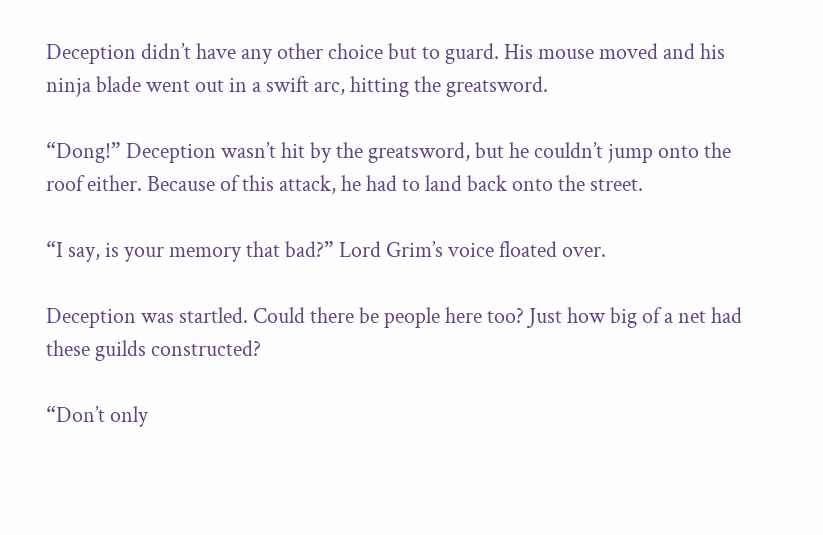Deception didn’t have any other choice but to guard. His mouse moved and his ninja blade went out in a swift arc, hitting the greatsword.

“Dong!” Deception wasn’t hit by the greatsword, but he couldn’t jump onto the roof either. Because of this attack, he had to land back onto the street.

“I say, is your memory that bad?” Lord Grim’s voice floated over.

Deception was startled. Could there be people here too? Just how big of a net had these guilds constructed?

“Don’t only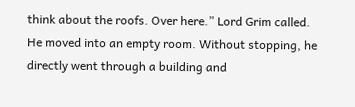think about the roofs. Over here.” Lord Grim called. He moved into an empty room. Without stopping, he directly went through a building and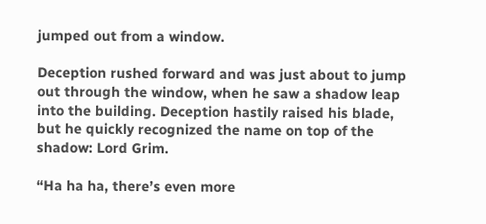jumped out from a window.

Deception rushed forward and was just about to jump out through the window, when he saw a shadow leap into the building. Deception hastily raised his blade, but he quickly recognized the name on top of the shadow: Lord Grim.

“Ha ha ha, there’s even more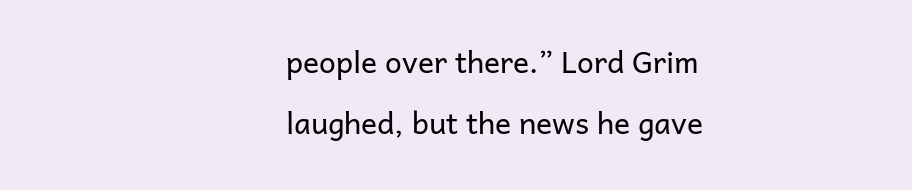people over there.” Lord Grim laughed, but the news he gave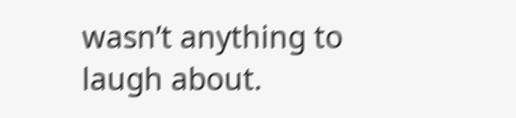wasn’t anything to laugh about.